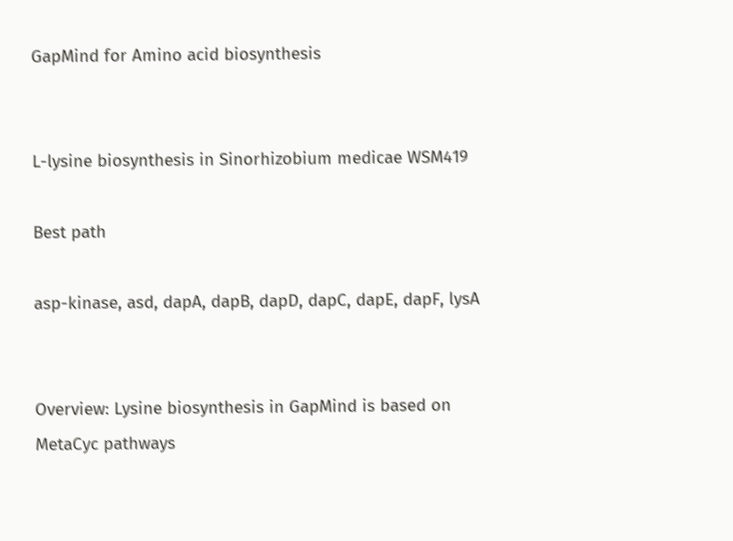GapMind for Amino acid biosynthesis


L-lysine biosynthesis in Sinorhizobium medicae WSM419

Best path

asp-kinase, asd, dapA, dapB, dapD, dapC, dapE, dapF, lysA


Overview: Lysine biosynthesis in GapMind is based on MetaCyc pathways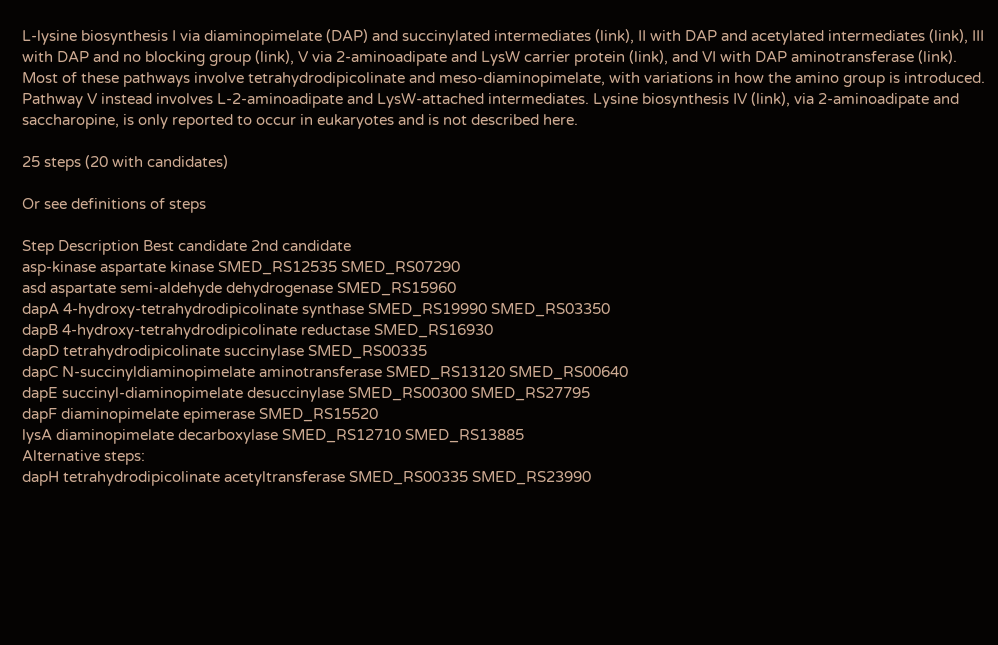L-lysine biosynthesis I via diaminopimelate (DAP) and succinylated intermediates (link), II with DAP and acetylated intermediates (link), III with DAP and no blocking group (link), V via 2-aminoadipate and LysW carrier protein (link), and VI with DAP aminotransferase (link). Most of these pathways involve tetrahydrodipicolinate and meso-diaminopimelate, with variations in how the amino group is introduced. Pathway V instead involves L-2-aminoadipate and LysW-attached intermediates. Lysine biosynthesis IV (link), via 2-aminoadipate and saccharopine, is only reported to occur in eukaryotes and is not described here.

25 steps (20 with candidates)

Or see definitions of steps

Step Description Best candidate 2nd candidate
asp-kinase aspartate kinase SMED_RS12535 SMED_RS07290
asd aspartate semi-aldehyde dehydrogenase SMED_RS15960
dapA 4-hydroxy-tetrahydrodipicolinate synthase SMED_RS19990 SMED_RS03350
dapB 4-hydroxy-tetrahydrodipicolinate reductase SMED_RS16930
dapD tetrahydrodipicolinate succinylase SMED_RS00335
dapC N-succinyldiaminopimelate aminotransferase SMED_RS13120 SMED_RS00640
dapE succinyl-diaminopimelate desuccinylase SMED_RS00300 SMED_RS27795
dapF diaminopimelate epimerase SMED_RS15520
lysA diaminopimelate decarboxylase SMED_RS12710 SMED_RS13885
Alternative steps:
dapH tetrahydrodipicolinate acetyltransferase SMED_RS00335 SMED_RS23990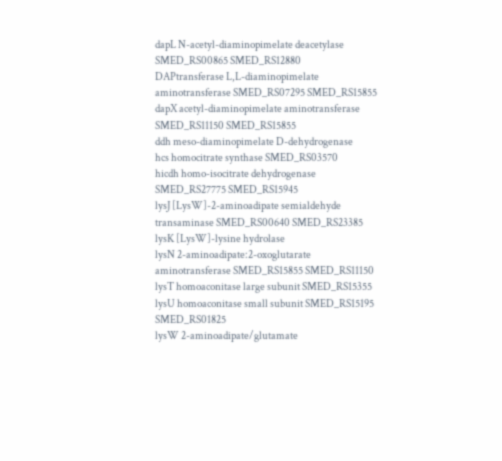dapL N-acetyl-diaminopimelate deacetylase SMED_RS00865 SMED_RS12880
DAPtransferase L,L-diaminopimelate aminotransferase SMED_RS07295 SMED_RS15855
dapX acetyl-diaminopimelate aminotransferase SMED_RS11150 SMED_RS15855
ddh meso-diaminopimelate D-dehydrogenase
hcs homocitrate synthase SMED_RS03570
hicdh homo-isocitrate dehydrogenase SMED_RS27775 SMED_RS15945
lysJ [LysW]-2-aminoadipate semialdehyde transaminase SMED_RS00640 SMED_RS23385
lysK [LysW]-lysine hydrolase
lysN 2-aminoadipate:2-oxoglutarate aminotransferase SMED_RS15855 SMED_RS11150
lysT homoaconitase large subunit SMED_RS15355
lysU homoaconitase small subunit SMED_RS15195 SMED_RS01825
lysW 2-aminoadipate/glutamate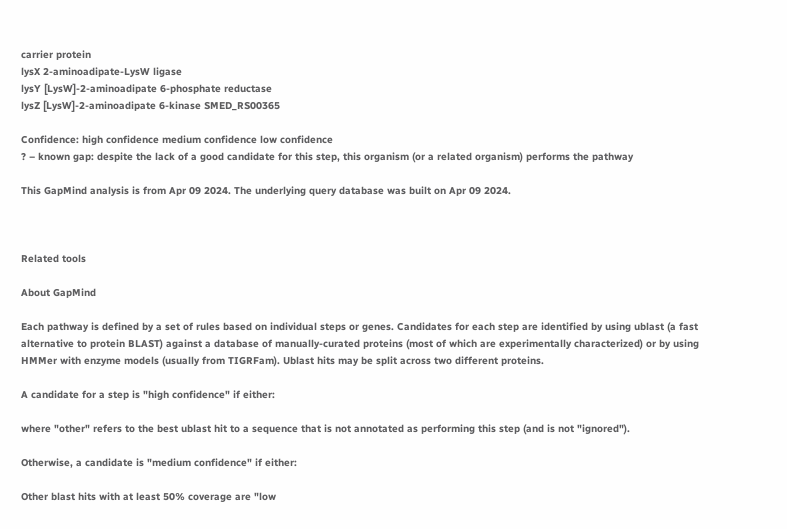carrier protein
lysX 2-aminoadipate-LysW ligase
lysY [LysW]-2-aminoadipate 6-phosphate reductase
lysZ [LysW]-2-aminoadipate 6-kinase SMED_RS00365

Confidence: high confidence medium confidence low confidence
? – known gap: despite the lack of a good candidate for this step, this organism (or a related organism) performs the pathway

This GapMind analysis is from Apr 09 2024. The underlying query database was built on Apr 09 2024.



Related tools

About GapMind

Each pathway is defined by a set of rules based on individual steps or genes. Candidates for each step are identified by using ublast (a fast alternative to protein BLAST) against a database of manually-curated proteins (most of which are experimentally characterized) or by using HMMer with enzyme models (usually from TIGRFam). Ublast hits may be split across two different proteins.

A candidate for a step is "high confidence" if either:

where "other" refers to the best ublast hit to a sequence that is not annotated as performing this step (and is not "ignored").

Otherwise, a candidate is "medium confidence" if either:

Other blast hits with at least 50% coverage are "low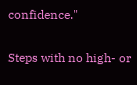confidence."

Steps with no high- or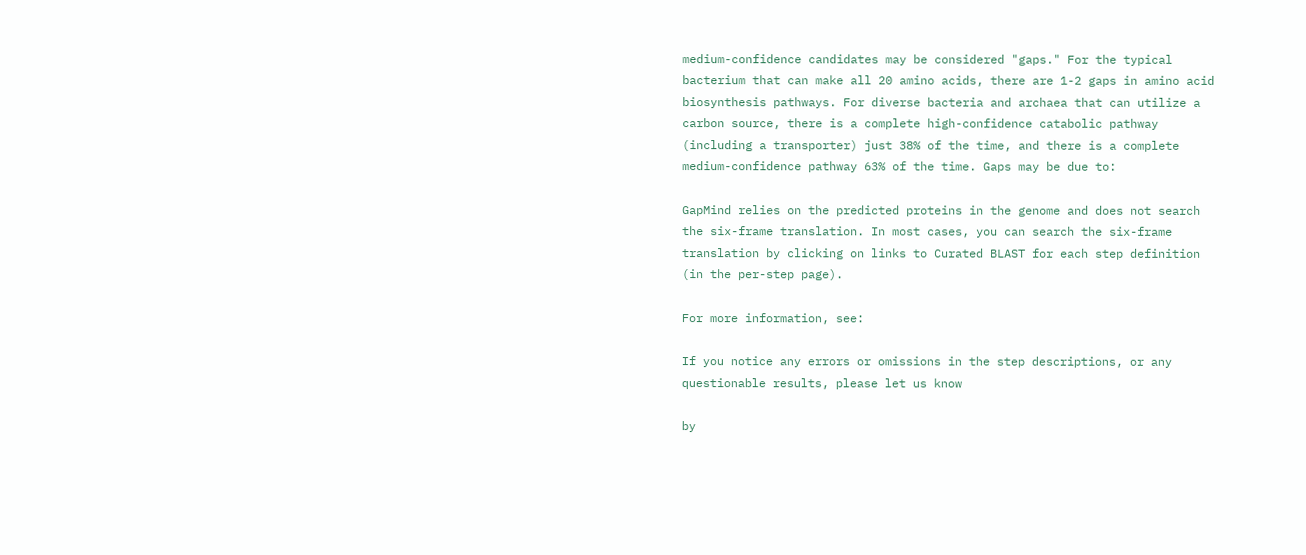medium-confidence candidates may be considered "gaps." For the typical bacterium that can make all 20 amino acids, there are 1-2 gaps in amino acid biosynthesis pathways. For diverse bacteria and archaea that can utilize a carbon source, there is a complete high-confidence catabolic pathway (including a transporter) just 38% of the time, and there is a complete medium-confidence pathway 63% of the time. Gaps may be due to:

GapMind relies on the predicted proteins in the genome and does not search the six-frame translation. In most cases, you can search the six-frame translation by clicking on links to Curated BLAST for each step definition (in the per-step page).

For more information, see:

If you notice any errors or omissions in the step descriptions, or any questionable results, please let us know

by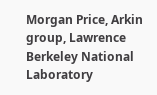Morgan Price, Arkin group, Lawrence Berkeley National Laboratory